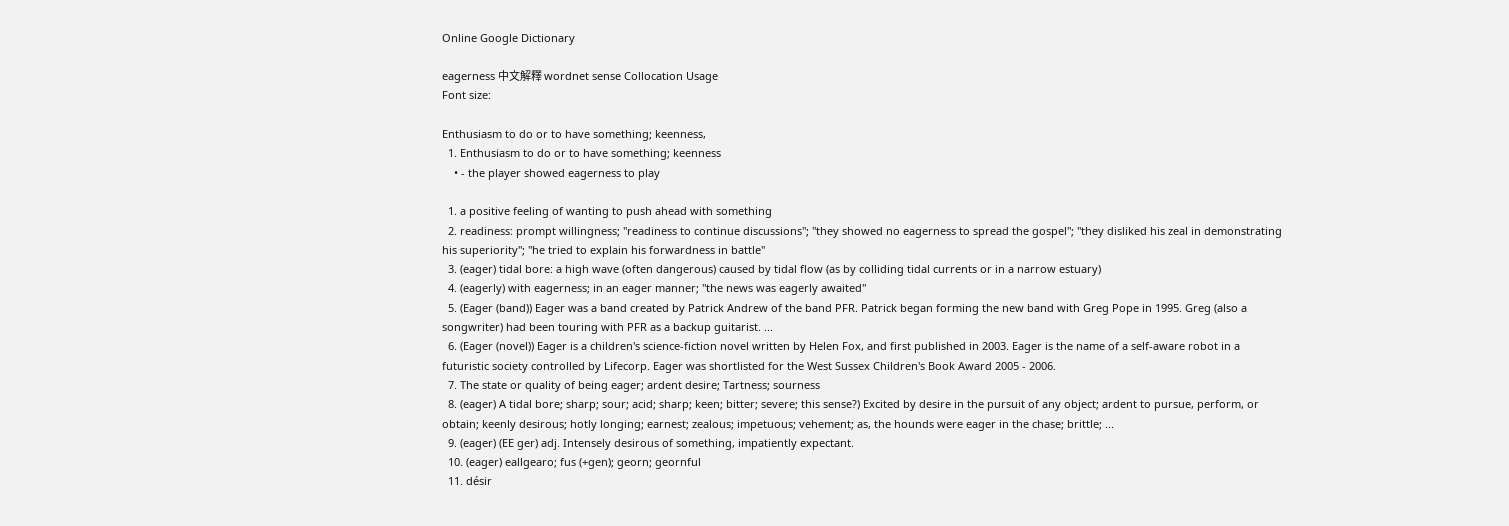Online Google Dictionary

eagerness 中文解釋 wordnet sense Collocation Usage
Font size:

Enthusiasm to do or to have something; keenness,
  1. Enthusiasm to do or to have something; keenness
    • - the player showed eagerness to play

  1. a positive feeling of wanting to push ahead with something
  2. readiness: prompt willingness; "readiness to continue discussions"; "they showed no eagerness to spread the gospel"; "they disliked his zeal in demonstrating his superiority"; "he tried to explain his forwardness in battle"
  3. (eager) tidal bore: a high wave (often dangerous) caused by tidal flow (as by colliding tidal currents or in a narrow estuary)
  4. (eagerly) with eagerness; in an eager manner; "the news was eagerly awaited"
  5. (Eager (band)) Eager was a band created by Patrick Andrew of the band PFR. Patrick began forming the new band with Greg Pope in 1995. Greg (also a songwriter) had been touring with PFR as a backup guitarist. ...
  6. (Eager (novel)) Eager is a children's science-fiction novel written by Helen Fox, and first published in 2003. Eager is the name of a self-aware robot in a futuristic society controlled by Lifecorp. Eager was shortlisted for the West Sussex Children's Book Award 2005 - 2006.
  7. The state or quality of being eager; ardent desire; Tartness; sourness
  8. (eager) A tidal bore; sharp; sour; acid; sharp; keen; bitter; severe; this sense?) Excited by desire in the pursuit of any object; ardent to pursue, perform, or obtain; keenly desirous; hotly longing; earnest; zealous; impetuous; vehement; as, the hounds were eager in the chase; brittle; ...
  9. (eager) (EE ger) adj. Intensely desirous of something, impatiently expectant.
  10. (eager) eallgearo; fus (+gen); georn; geornful
  11. désir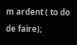m ardent ( to do de faire);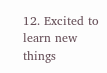12. Excited to learn new things